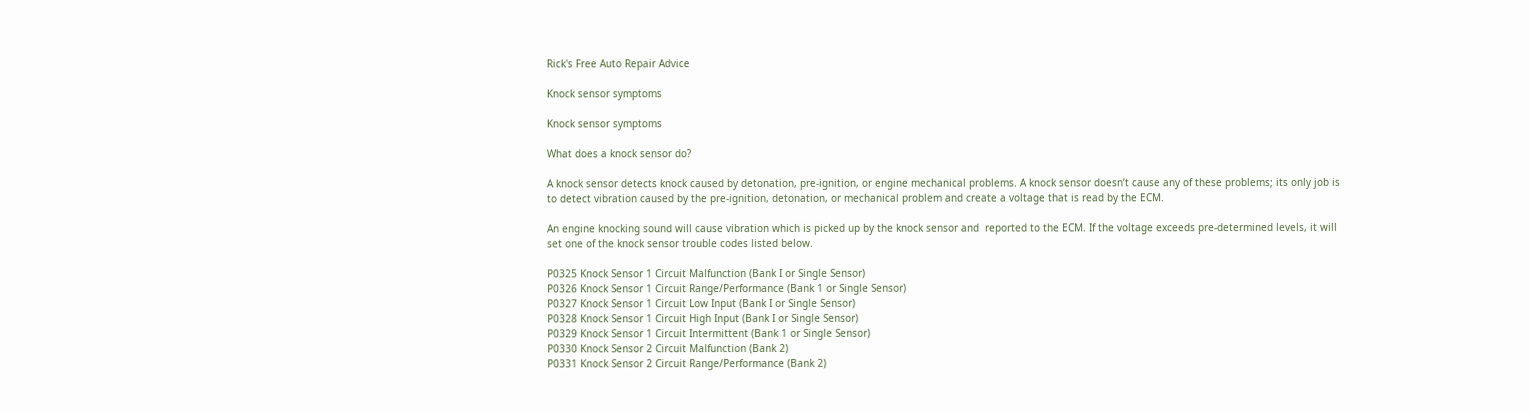Rick's Free Auto Repair Advice

Knock sensor symptoms

Knock sensor symptoms

What does a knock sensor do?

A knock sensor detects knock caused by detonation, pre-ignition, or engine mechanical problems. A knock sensor doesn’t cause any of these problems; its only job is to detect vibration caused by the pre-ignition, detonation, or mechanical problem and create a voltage that is read by the ECM.

An engine knocking sound will cause vibration which is picked up by the knock sensor and  reported to the ECM. If the voltage exceeds pre-determined levels, it will set one of the knock sensor trouble codes listed below.

P0325 Knock Sensor 1 Circuit Malfunction (Bank I or Single Sensor)
P0326 Knock Sensor 1 Circuit Range/Performance (Bank 1 or Single Sensor)
P0327 Knock Sensor 1 Circuit Low Input (Bank I or Single Sensor)
P0328 Knock Sensor 1 Circuit High Input (Bank I or Single Sensor)
P0329 Knock Sensor 1 Circuit Intermittent (Bank 1 or Single Sensor)
P0330 Knock Sensor 2 Circuit Malfunction (Bank 2)
P0331 Knock Sensor 2 Circuit Range/Performance (Bank 2)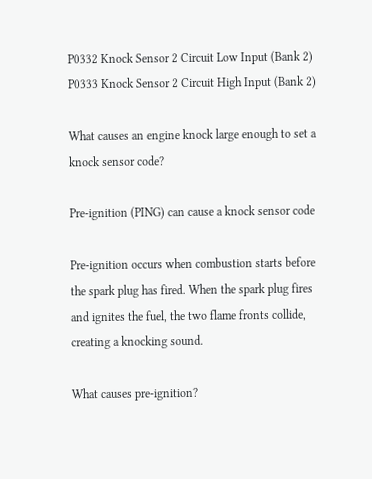P0332 Knock Sensor 2 Circuit Low Input (Bank 2)
P0333 Knock Sensor 2 Circuit High Input (Bank 2)

What causes an engine knock large enough to set a knock sensor code?

Pre-ignition (PING) can cause a knock sensor code

Pre-ignition occurs when combustion starts before the spark plug has fired. When the spark plug fires and ignites the fuel, the two flame fronts collide, creating a knocking sound.

What causes pre-ignition?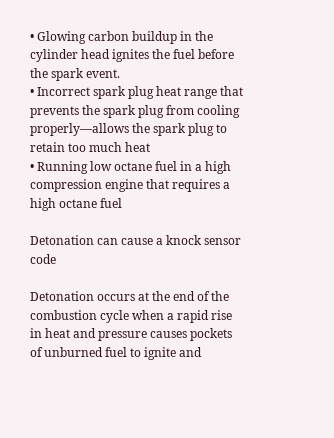• Glowing carbon buildup in the cylinder head ignites the fuel before the spark event.
• Incorrect spark plug heat range that prevents the spark plug from cooling properly—allows the spark plug to retain too much heat
• Running low octane fuel in a high compression engine that requires a high octane fuel

Detonation can cause a knock sensor code

Detonation occurs at the end of the combustion cycle when a rapid rise in heat and pressure causes pockets of unburned fuel to ignite and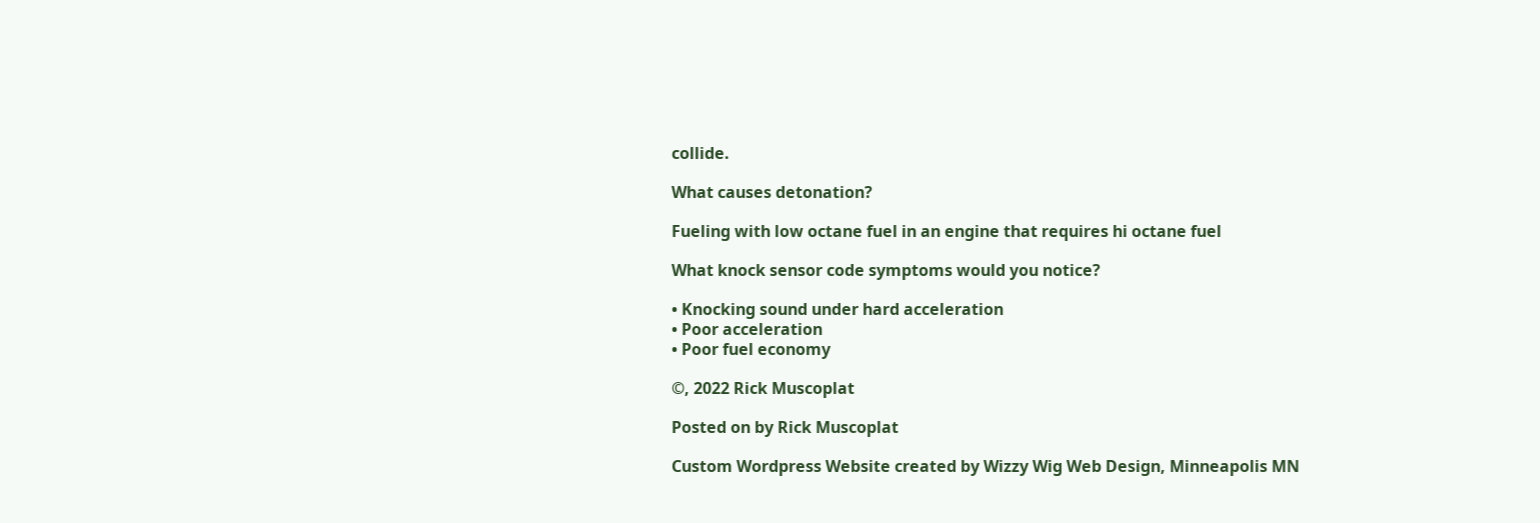collide.

What causes detonation?

Fueling with low octane fuel in an engine that requires hi octane fuel

What knock sensor code symptoms would you notice?

• Knocking sound under hard acceleration
• Poor acceleration
• Poor fuel economy

©, 2022 Rick Muscoplat

Posted on by Rick Muscoplat

Custom Wordpress Website created by Wizzy Wig Web Design, Minneapolis MN